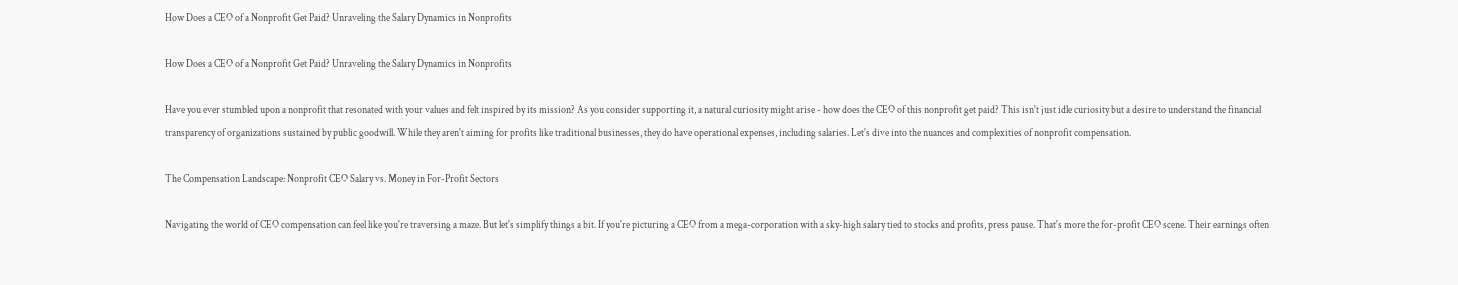How Does a CEO of a Nonprofit Get Paid? Unraveling the Salary Dynamics in Nonprofits

How Does a CEO of a Nonprofit Get Paid? Unraveling the Salary Dynamics in Nonprofits

Have you ever stumbled upon a nonprofit that resonated with your values and felt inspired by its mission? As you consider supporting it, a natural curiosity might arise - how does the CEO of this nonprofit get paid? This isn't just idle curiosity but a desire to understand the financial transparency of organizations sustained by public goodwill. While they aren't aiming for profits like traditional businesses, they do have operational expenses, including salaries. Let's dive into the nuances and complexities of nonprofit compensation.

The Compensation Landscape: Nonprofit CEO Salary vs. Money in For-Profit Sectors

Navigating the world of CEO compensation can feel like you're traversing a maze. But let's simplify things a bit. If you're picturing a CEO from a mega-corporation with a sky-high salary tied to stocks and profits, press pause. That's more the for-profit CEO scene. Their earnings often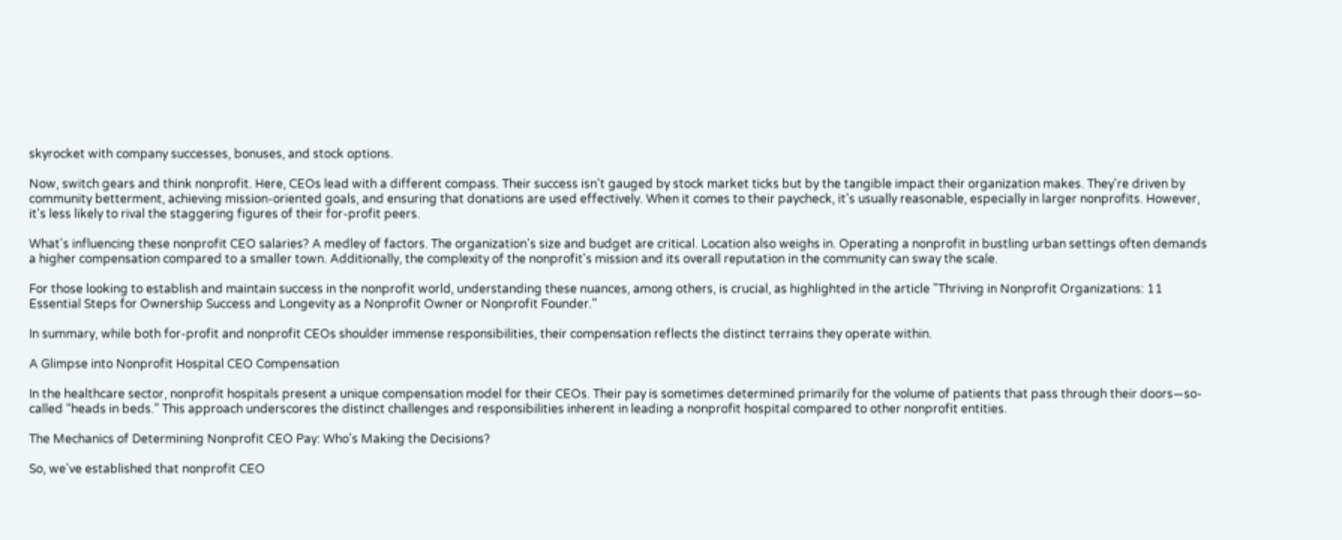skyrocket with company successes, bonuses, and stock options.

Now, switch gears and think nonprofit. Here, CEOs lead with a different compass. Their success isn't gauged by stock market ticks but by the tangible impact their organization makes. They're driven by community betterment, achieving mission-oriented goals, and ensuring that donations are used effectively. When it comes to their paycheck, it's usually reasonable, especially in larger nonprofits. However, it's less likely to rival the staggering figures of their for-profit peers.

What's influencing these nonprofit CEO salaries? A medley of factors. The organization's size and budget are critical. Location also weighs in. Operating a nonprofit in bustling urban settings often demands a higher compensation compared to a smaller town. Additionally, the complexity of the nonprofit's mission and its overall reputation in the community can sway the scale.

For those looking to establish and maintain success in the nonprofit world, understanding these nuances, among others, is crucial, as highlighted in the article "Thriving in Nonprofit Organizations: 11 Essential Steps for Ownership Success and Longevity as a Nonprofit Owner or Nonprofit Founder."

In summary, while both for-profit and nonprofit CEOs shoulder immense responsibilities, their compensation reflects the distinct terrains they operate within.

A Glimpse into Nonprofit Hospital CEO Compensation

In the healthcare sector, nonprofit hospitals present a unique compensation model for their CEOs. Their pay is sometimes determined primarily for the volume of patients that pass through their doors—so-called “heads in beds.” This approach underscores the distinct challenges and responsibilities inherent in leading a nonprofit hospital compared to other nonprofit entities.

The Mechanics of Determining Nonprofit CEO Pay: Who's Making the Decisions?

So, we've established that nonprofit CEO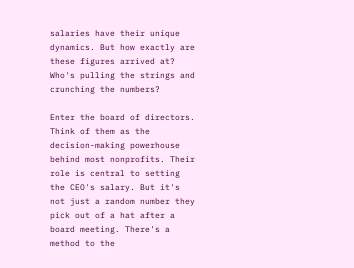salaries have their unique dynamics. But how exactly are these figures arrived at? Who's pulling the strings and crunching the numbers?

Enter the board of directors. Think of them as the decision-making powerhouse behind most nonprofits. Their role is central to setting the CEO's salary. But it's not just a random number they pick out of a hat after a board meeting. There's a method to the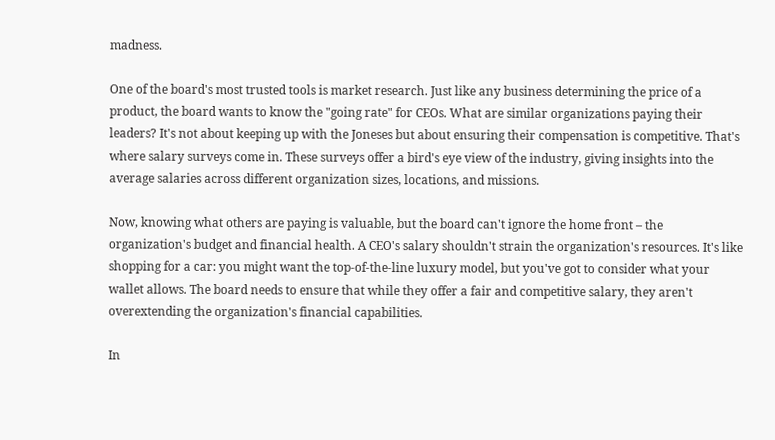madness.

One of the board's most trusted tools is market research. Just like any business determining the price of a product, the board wants to know the "going rate" for CEOs. What are similar organizations paying their leaders? It's not about keeping up with the Joneses but about ensuring their compensation is competitive. That's where salary surveys come in. These surveys offer a bird's eye view of the industry, giving insights into the average salaries across different organization sizes, locations, and missions.

Now, knowing what others are paying is valuable, but the board can't ignore the home front – the organization's budget and financial health. A CEO's salary shouldn't strain the organization's resources. It's like shopping for a car: you might want the top-of-the-line luxury model, but you've got to consider what your wallet allows. The board needs to ensure that while they offer a fair and competitive salary, they aren't overextending the organization's financial capabilities.

In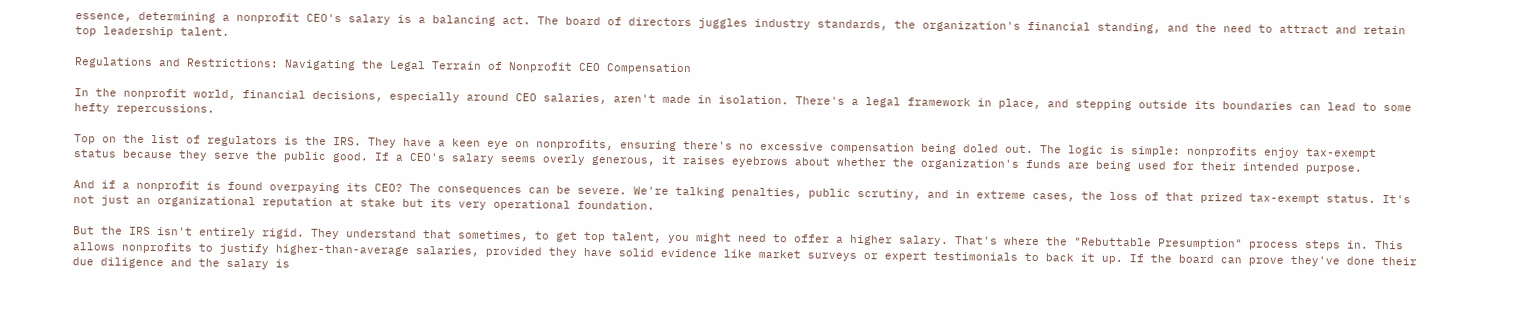essence, determining a nonprofit CEO's salary is a balancing act. The board of directors juggles industry standards, the organization's financial standing, and the need to attract and retain top leadership talent.

Regulations and Restrictions: Navigating the Legal Terrain of Nonprofit CEO Compensation

In the nonprofit world, financial decisions, especially around CEO salaries, aren't made in isolation. There's a legal framework in place, and stepping outside its boundaries can lead to some hefty repercussions.

Top on the list of regulators is the IRS. They have a keen eye on nonprofits, ensuring there's no excessive compensation being doled out. The logic is simple: nonprofits enjoy tax-exempt status because they serve the public good. If a CEO's salary seems overly generous, it raises eyebrows about whether the organization's funds are being used for their intended purpose.

And if a nonprofit is found overpaying its CEO? The consequences can be severe. We're talking penalties, public scrutiny, and in extreme cases, the loss of that prized tax-exempt status. It's not just an organizational reputation at stake but its very operational foundation.

But the IRS isn't entirely rigid. They understand that sometimes, to get top talent, you might need to offer a higher salary. That's where the "Rebuttable Presumption" process steps in. This allows nonprofits to justify higher-than-average salaries, provided they have solid evidence like market surveys or expert testimonials to back it up. If the board can prove they've done their due diligence and the salary is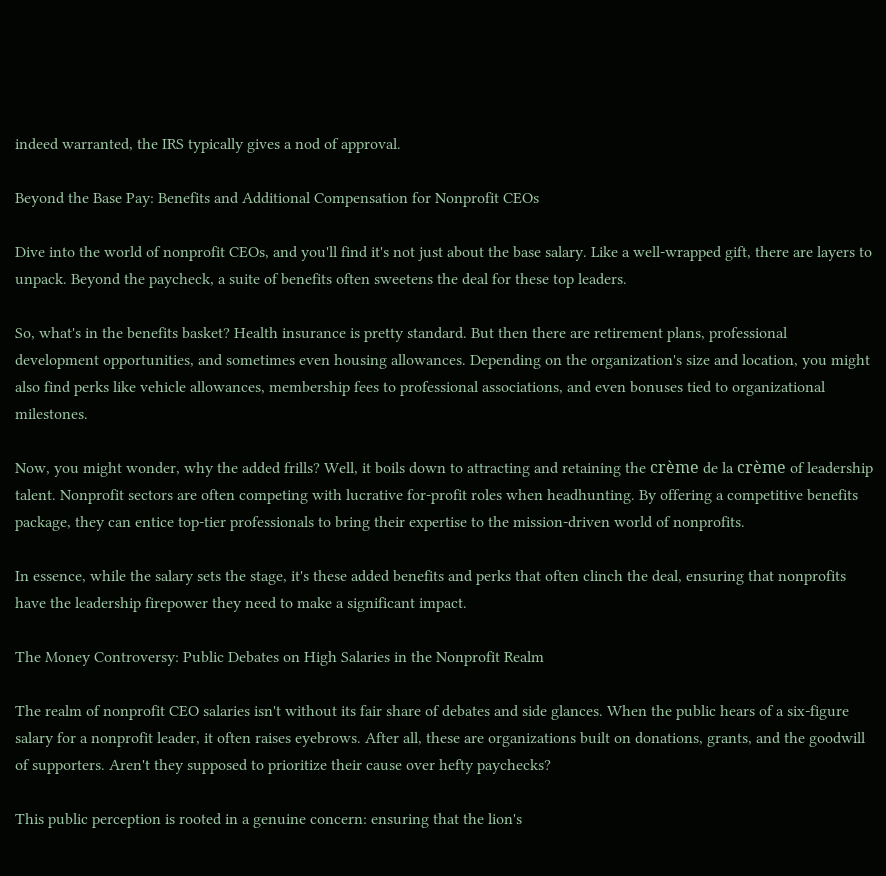indeed warranted, the IRS typically gives a nod of approval.

Beyond the Base Pay: Benefits and Additional Compensation for Nonprofit CEOs

Dive into the world of nonprofit CEOs, and you'll find it's not just about the base salary. Like a well-wrapped gift, there are layers to unpack. Beyond the paycheck, a suite of benefits often sweetens the deal for these top leaders.

So, what's in the benefits basket? Health insurance is pretty standard. But then there are retirement plans, professional development opportunities, and sometimes even housing allowances. Depending on the organization's size and location, you might also find perks like vehicle allowances, membership fees to professional associations, and even bonuses tied to organizational milestones.

Now, you might wonder, why the added frills? Well, it boils down to attracting and retaining the crème de la crème of leadership talent. Nonprofit sectors are often competing with lucrative for-profit roles when headhunting. By offering a competitive benefits package, they can entice top-tier professionals to bring their expertise to the mission-driven world of nonprofits.

In essence, while the salary sets the stage, it's these added benefits and perks that often clinch the deal, ensuring that nonprofits have the leadership firepower they need to make a significant impact.

The Money Controversy: Public Debates on High Salaries in the Nonprofit Realm

The realm of nonprofit CEO salaries isn't without its fair share of debates and side glances. When the public hears of a six-figure salary for a nonprofit leader, it often raises eyebrows. After all, these are organizations built on donations, grants, and the goodwill of supporters. Aren't they supposed to prioritize their cause over hefty paychecks?

This public perception is rooted in a genuine concern: ensuring that the lion's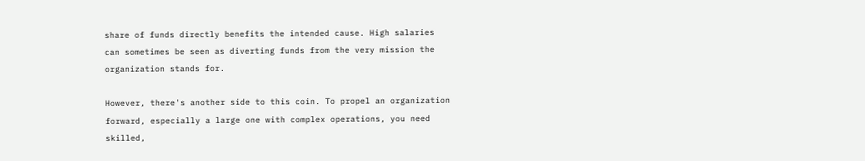share of funds directly benefits the intended cause. High salaries can sometimes be seen as diverting funds from the very mission the organization stands for.

However, there's another side to this coin. To propel an organization forward, especially a large one with complex operations, you need skilled,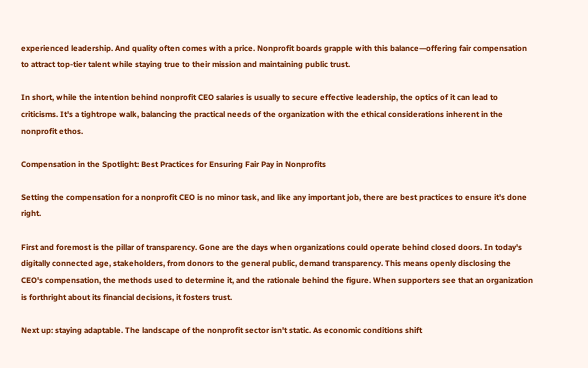experienced leadership. And quality often comes with a price. Nonprofit boards grapple with this balance—offering fair compensation to attract top-tier talent while staying true to their mission and maintaining public trust.

In short, while the intention behind nonprofit CEO salaries is usually to secure effective leadership, the optics of it can lead to criticisms. It's a tightrope walk, balancing the practical needs of the organization with the ethical considerations inherent in the nonprofit ethos.

Compensation in the Spotlight: Best Practices for Ensuring Fair Pay in Nonprofits

Setting the compensation for a nonprofit CEO is no minor task, and like any important job, there are best practices to ensure it's done right.

First and foremost is the pillar of transparency. Gone are the days when organizations could operate behind closed doors. In today's digitally connected age, stakeholders, from donors to the general public, demand transparency. This means openly disclosing the CEO's compensation, the methods used to determine it, and the rationale behind the figure. When supporters see that an organization is forthright about its financial decisions, it fosters trust.

Next up: staying adaptable. The landscape of the nonprofit sector isn't static. As economic conditions shift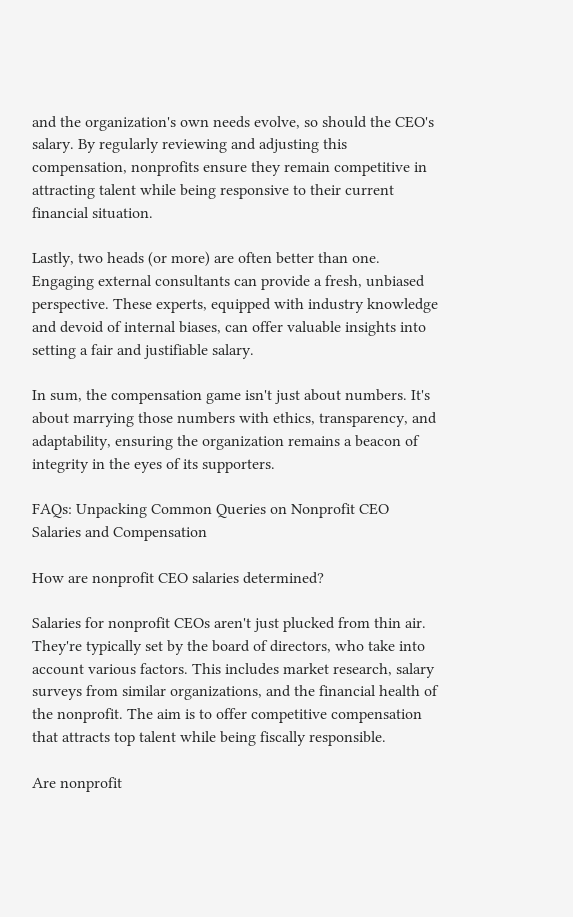and the organization's own needs evolve, so should the CEO's salary. By regularly reviewing and adjusting this compensation, nonprofits ensure they remain competitive in attracting talent while being responsive to their current financial situation.

Lastly, two heads (or more) are often better than one. Engaging external consultants can provide a fresh, unbiased perspective. These experts, equipped with industry knowledge and devoid of internal biases, can offer valuable insights into setting a fair and justifiable salary.

In sum, the compensation game isn't just about numbers. It's about marrying those numbers with ethics, transparency, and adaptability, ensuring the organization remains a beacon of integrity in the eyes of its supporters.

FAQs: Unpacking Common Queries on Nonprofit CEO Salaries and Compensation

How are nonprofit CEO salaries determined?

Salaries for nonprofit CEOs aren't just plucked from thin air. They're typically set by the board of directors, who take into account various factors. This includes market research, salary surveys from similar organizations, and the financial health of the nonprofit. The aim is to offer competitive compensation that attracts top talent while being fiscally responsible.

Are nonprofit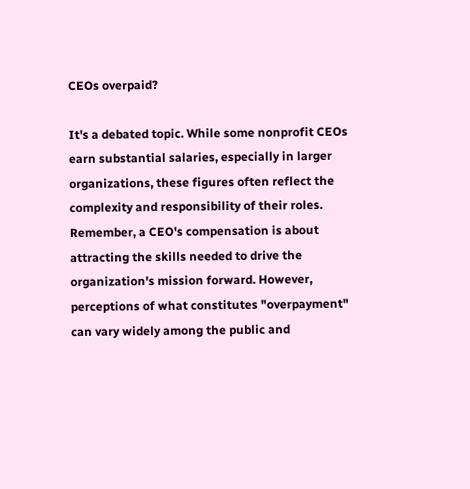CEOs overpaid?

It's a debated topic. While some nonprofit CEOs earn substantial salaries, especially in larger organizations, these figures often reflect the complexity and responsibility of their roles. Remember, a CEO's compensation is about attracting the skills needed to drive the organization's mission forward. However, perceptions of what constitutes "overpayment" can vary widely among the public and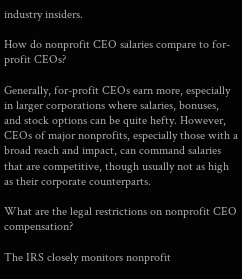industry insiders.

How do nonprofit CEO salaries compare to for-profit CEOs?

Generally, for-profit CEOs earn more, especially in larger corporations where salaries, bonuses, and stock options can be quite hefty. However, CEOs of major nonprofits, especially those with a broad reach and impact, can command salaries that are competitive, though usually not as high as their corporate counterparts.

What are the legal restrictions on nonprofit CEO compensation?

The IRS closely monitors nonprofit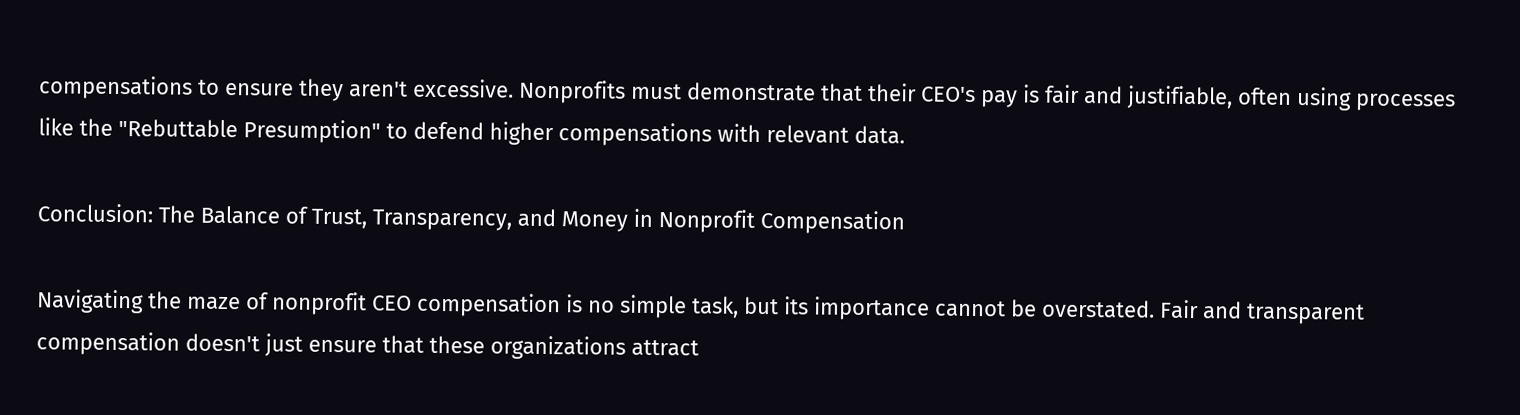compensations to ensure they aren't excessive. Nonprofits must demonstrate that their CEO's pay is fair and justifiable, often using processes like the "Rebuttable Presumption" to defend higher compensations with relevant data.

Conclusion: The Balance of Trust, Transparency, and Money in Nonprofit Compensation

Navigating the maze of nonprofit CEO compensation is no simple task, but its importance cannot be overstated. Fair and transparent compensation doesn't just ensure that these organizations attract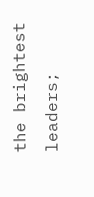the brightest leaders;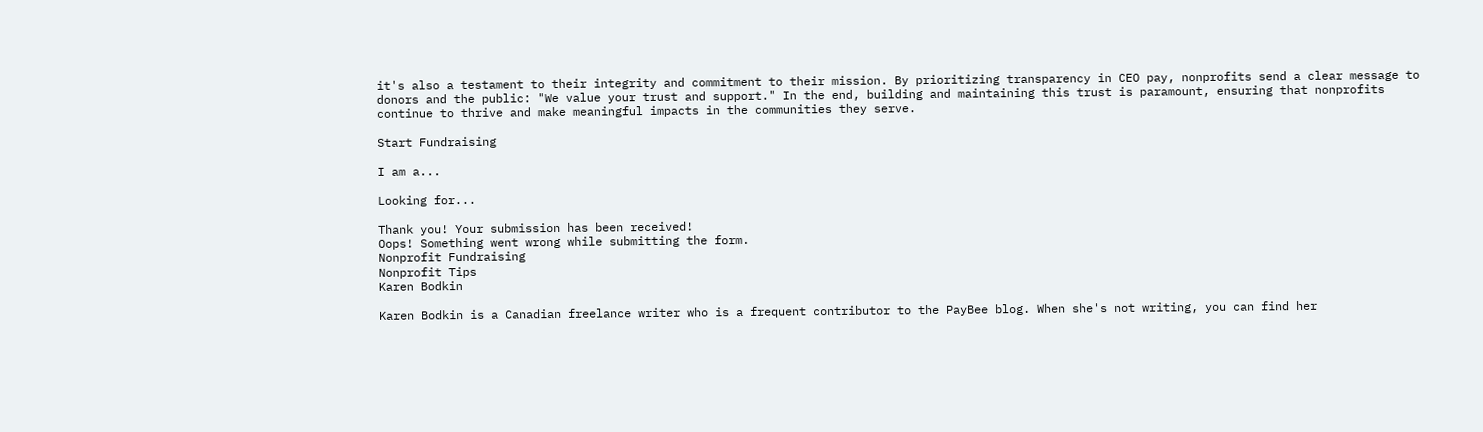it's also a testament to their integrity and commitment to their mission. By prioritizing transparency in CEO pay, nonprofits send a clear message to donors and the public: "We value your trust and support." In the end, building and maintaining this trust is paramount, ensuring that nonprofits continue to thrive and make meaningful impacts in the communities they serve.

Start Fundraising

I am a...

Looking for...

Thank you! Your submission has been received!
Oops! Something went wrong while submitting the form.
Nonprofit Fundraising
Nonprofit Tips
Karen Bodkin

Karen Bodkin is a Canadian freelance writer who is a frequent contributor to the PayBee blog. When she's not writing, you can find her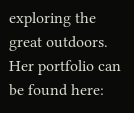exploring the great outdoors. Her portfolio can be found here: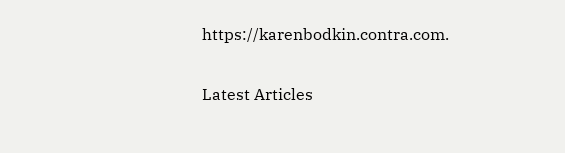https://karenbodkin.contra.com.

Latest Articles